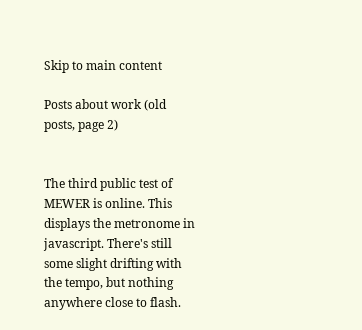Skip to main content

Posts about work (old posts, page 2)


The third public test of MEWER is online. This displays the metronome in javascript. There's still some slight drifting with the tempo, but nothing anywhere close to flash.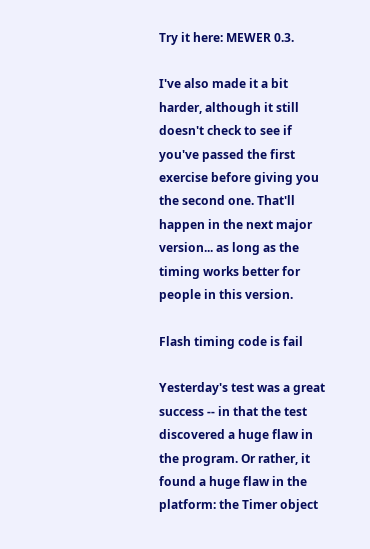Try it here: MEWER 0.3.

I've also made it a bit harder, although it still doesn't check to see if you've passed the first exercise before giving you the second one. That'll happen in the next major version... as long as the timing works better for people in this version.

Flash timing code is fail

Yesterday's test was a great success -- in that the test discovered a huge flaw in the program. Or rather, it found a huge flaw in the platform: the Timer object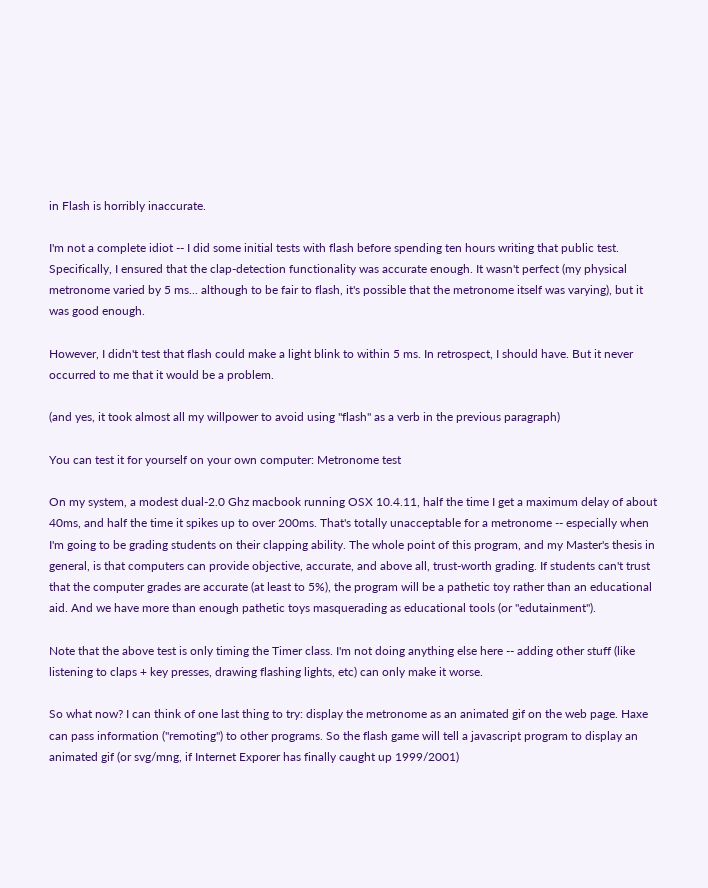in Flash is horribly inaccurate.

I'm not a complete idiot -- I did some initial tests with flash before spending ten hours writing that public test. Specifically, I ensured that the clap-detection functionality was accurate enough. It wasn't perfect (my physical metronome varied by 5 ms... although to be fair to flash, it's possible that the metronome itself was varying), but it was good enough.

However, I didn't test that flash could make a light blink to within 5 ms. In retrospect, I should have. But it never occurred to me that it would be a problem.

(and yes, it took almost all my willpower to avoid using "flash" as a verb in the previous paragraph)

You can test it for yourself on your own computer: Metronome test

On my system, a modest dual-2.0 Ghz macbook running OSX 10.4.11, half the time I get a maximum delay of about 40ms, and half the time it spikes up to over 200ms. That's totally unacceptable for a metronome -- especially when I'm going to be grading students on their clapping ability. The whole point of this program, and my Master's thesis in general, is that computers can provide objective, accurate, and above all, trust-worth grading. If students can't trust that the computer grades are accurate (at least to 5%), the program will be a pathetic toy rather than an educational aid. And we have more than enough pathetic toys masquerading as educational tools (or "edutainment").

Note that the above test is only timing the Timer class. I'm not doing anything else here -- adding other stuff (like listening to claps + key presses, drawing flashing lights, etc) can only make it worse.

So what now? I can think of one last thing to try: display the metronome as an animated gif on the web page. Haxe can pass information ("remoting") to other programs. So the flash game will tell a javascript program to display an animated gif (or svg/mng, if Internet Exporer has finally caught up 1999/2001)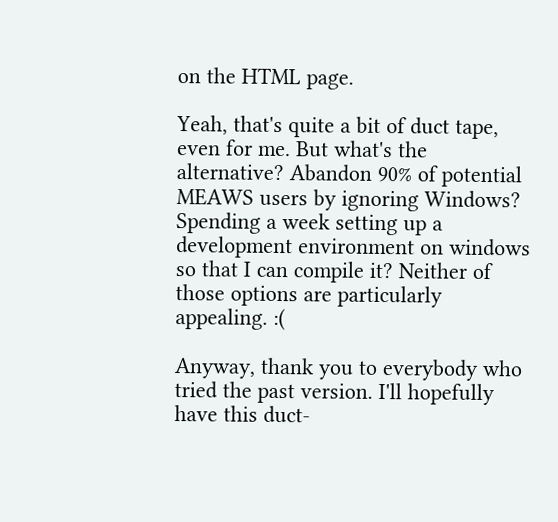on the HTML page.

Yeah, that's quite a bit of duct tape, even for me. But what's the alternative? Abandon 90% of potential MEAWS users by ignoring Windows? Spending a week setting up a development environment on windows so that I can compile it? Neither of those options are particularly appealing. :(

Anyway, thank you to everybody who tried the past version. I'll hopefully have this duct-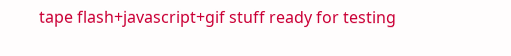tape flash+javascript+gif stuff ready for testing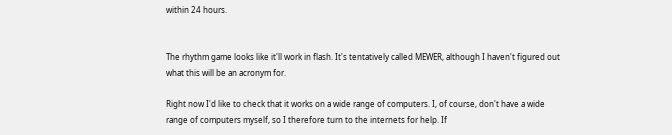within 24 hours.


The rhythm game looks like it'll work in flash. It's tentatively called MEWER, although I haven't figured out what this will be an acronym for.

Right now I'd like to check that it works on a wide range of computers. I, of course, don't have a wide range of computers myself, so I therefore turn to the internets for help. If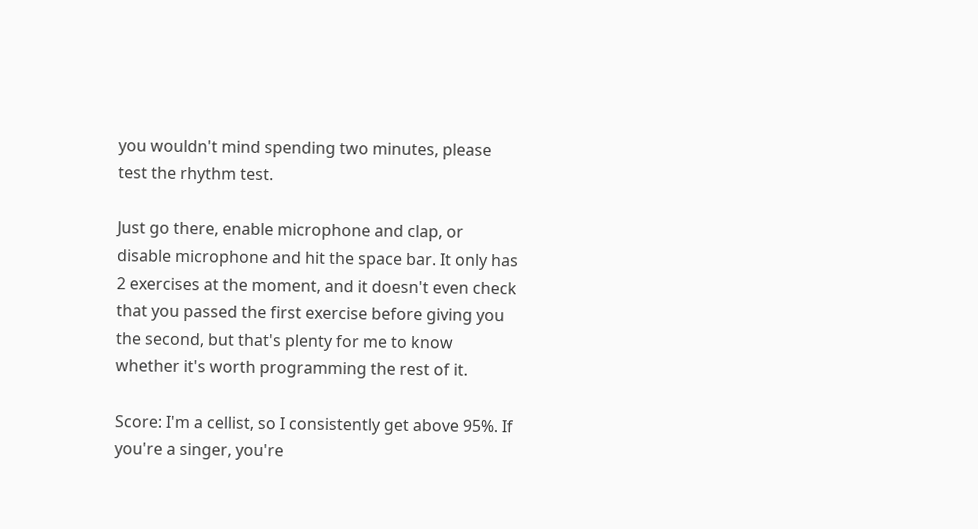you wouldn't mind spending two minutes, please test the rhythm test.

Just go there, enable microphone and clap, or disable microphone and hit the space bar. It only has 2 exercises at the moment, and it doesn't even check that you passed the first exercise before giving you the second, but that's plenty for me to know whether it's worth programming the rest of it.

Score: I'm a cellist, so I consistently get above 95%. If you're a singer, you're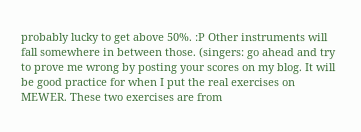probably lucky to get above 50%. :P Other instruments will fall somewhere in between those. (singers: go ahead and try to prove me wrong by posting your scores on my blog. It will be good practice for when I put the real exercises on MEWER. These two exercises are from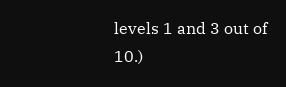levels 1 and 3 out of 10.)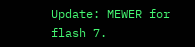Update: MEWER for flash 7.